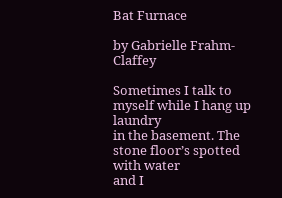Bat Furnace

by Gabrielle Frahm-Claffey

Sometimes I talk to myself while I hang up laundry
in the basement. The stone floor’s spotted with water
and I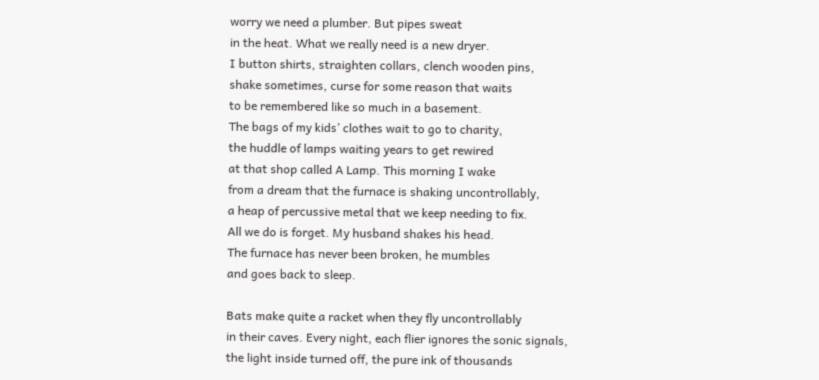worry we need a plumber. But pipes sweat
in the heat. What we really need is a new dryer.
I button shirts, straighten collars, clench wooden pins,
shake sometimes, curse for some reason that waits
to be remembered like so much in a basement.
The bags of my kids’ clothes wait to go to charity,
the huddle of lamps waiting years to get rewired
at that shop called A Lamp. This morning I wake
from a dream that the furnace is shaking uncontrollably,
a heap of percussive metal that we keep needing to fix.
All we do is forget. My husband shakes his head.
The furnace has never been broken, he mumbles
and goes back to sleep.

Bats make quite a racket when they fly uncontrollably
in their caves. Every night, each flier ignores the sonic signals,
the light inside turned off, the pure ink of thousands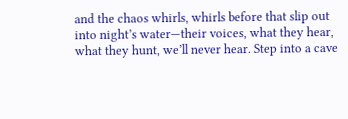and the chaos whirls, whirls before that slip out
into night’s water—their voices, what they hear,
what they hunt, we’ll never hear. Step into a cave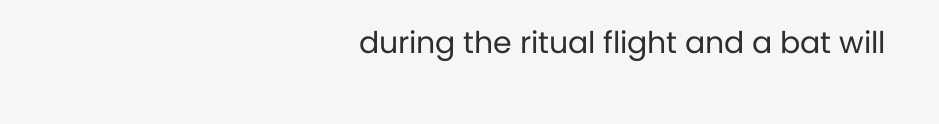during the ritual flight and a bat will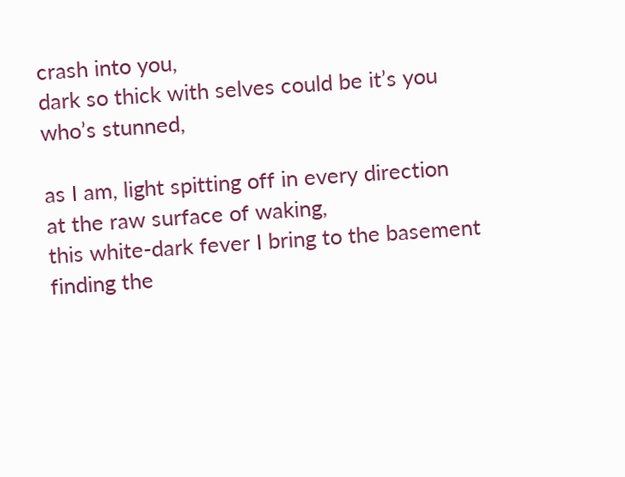crash into you,
dark so thick with selves could be it’s you
who’s stunned,

as I am, light spitting off in every direction
at the raw surface of waking,
this white-dark fever I bring to the basement
finding the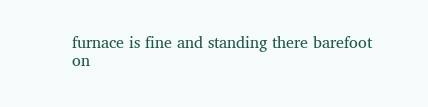furnace is fine and standing there barefoot
on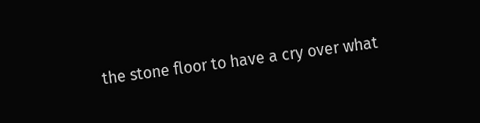the stone floor to have a cry over what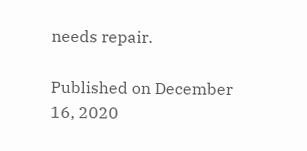needs repair.

Published on December 16, 2020